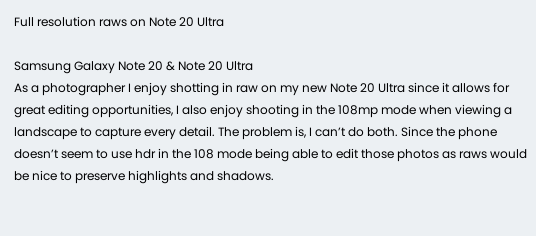Full resolution raws on Note 20 Ultra

Samsung Galaxy Note 20 & Note 20 Ultra
As a photographer I enjoy shotting in raw on my new Note 20 Ultra since it allows for great editing opportunities, I also enjoy shooting in the 108mp mode when viewing a landscape to capture every detail. The problem is, I can’t do both. Since the phone doesn’t seem to use hdr in the 108 mode being able to edit those photos as raws would be nice to preserve highlights and shadows.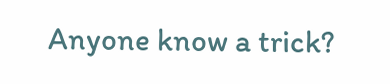Anyone know a trick?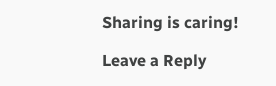Sharing is caring!

Leave a Reply